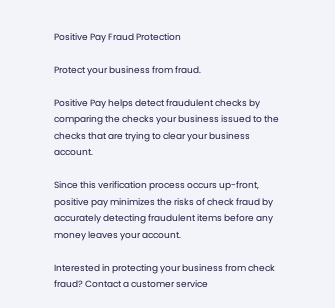Positive Pay Fraud Protection

Protect your business from fraud.

Positive Pay helps detect fraudulent checks by comparing the checks your business issued to the checks that are trying to clear your business account.

Since this verification process occurs up-front, positive pay minimizes the risks of check fraud by accurately detecting fraudulent items before any money leaves your account.

Interested in protecting your business from check fraud? Contact a customer service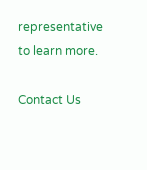representative to learn more.

Contact Us